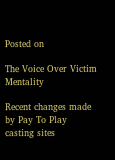Posted on

The Voice Over Victim Mentality

Recent changes made by Pay To Play casting sites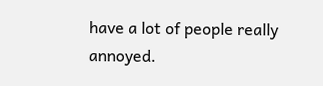have a lot of people really annoyed.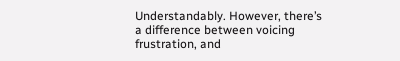Understandably. However, there’s a difference between voicing frustration, and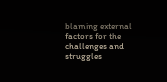blaming external factors for the challenges and struggles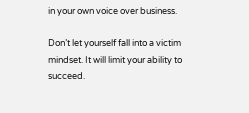in your own voice over business.

Don’t let yourself fall into a victim mindset. It will limit your ability to succeed.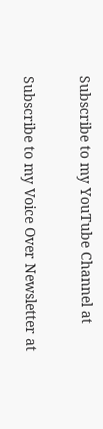Subscribe to my YouTube Channel at

Subscribe to my Voice Over Newsletter at